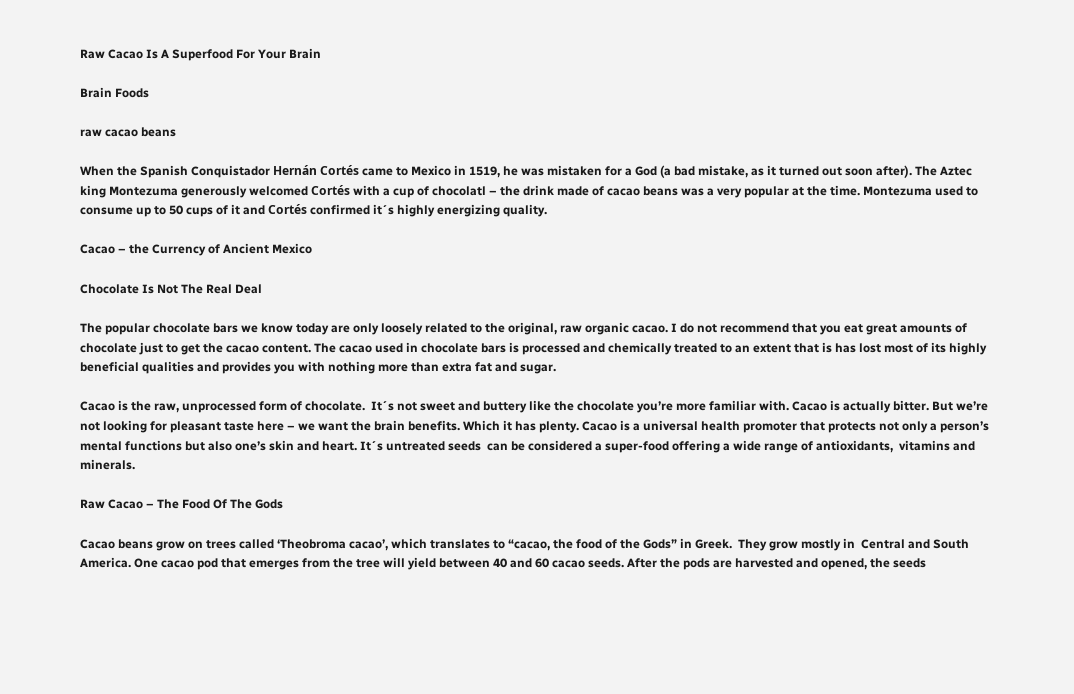Raw Cacao Is A Superfood For Your Brain

Brain Foods

raw cacao beans

When the Spanish Conquistador Hernán Cortés came to Mexico in 1519, he was mistaken for a God (a bad mistake, as it turned out soon after). The Aztec king Montezuma generously welcomed Cortés with a cup of chocolatl – the drink made of cacao beans was a very popular at the time. Montezuma used to consume up to 50 cups of it and Cortés confirmed it´s highly energizing quality.

Cacao – the Currency of Ancient Mexico

Chocolate Is Not The Real Deal

The popular chocolate bars we know today are only loosely related to the original, raw organic cacao. I do not recommend that you eat great amounts of chocolate just to get the cacao content. The cacao used in chocolate bars is processed and chemically treated to an extent that is has lost most of its highly beneficial qualities and provides you with nothing more than extra fat and sugar.

Cacao is the raw, unprocessed form of chocolate.  It´s not sweet and buttery like the chocolate you’re more familiar with. Cacao is actually bitter. But we’re not looking for pleasant taste here – we want the brain benefits. Which it has plenty. Cacao is a universal health promoter that protects not only a person’s mental functions but also one’s skin and heart. It´s untreated seeds  can be considered a super-food offering a wide range of antioxidants,  vitamins and minerals.

Raw Cacao – The Food Of The Gods

Cacao beans grow on trees called ‘Theobroma cacao’, which translates to “cacao, the food of the Gods” in Greek.  They grow mostly in  Central and South America. One cacao pod that emerges from the tree will yield between 40 and 60 cacao seeds. After the pods are harvested and opened, the seeds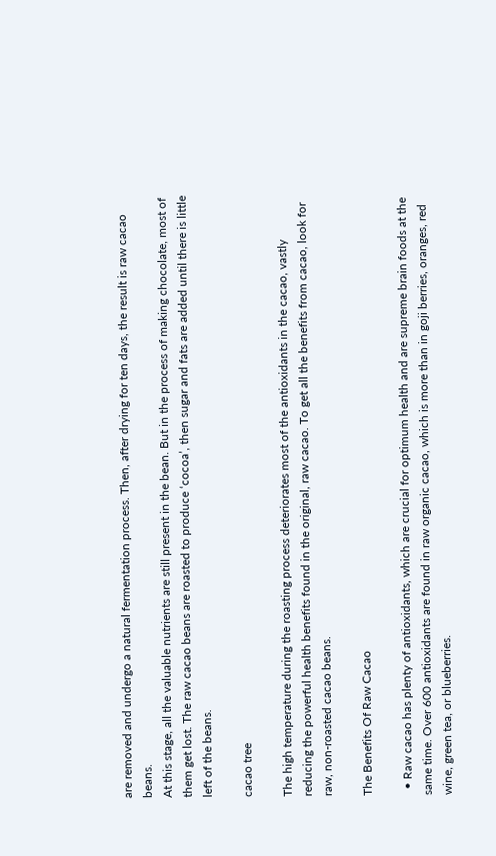are removed and undergo a natural fermentation process. Then, after drying for ten days, the result is raw cacao beans.
At this stage, all the valuable nutrients are still present in the bean. But in the process of making chocolate, most of them get lost. The raw cacao beans are roasted to produce ‘cocoa’, then sugar and fats are added until there is little left of the beans.

cacao tree

The high temperature during the roasting process deteriorates most of the antioxidants in the cacao, vastly reducing the powerful health benefits found in the original, raw cacao. To get all the benefits from cacao, look for raw, non-roasted cacao beans.

The Benefits Of Raw Cacao

  • Raw cacao has plenty of antioxidants, which are crucial for optimum health and are supreme brain foods at the same time. Over 600 antioxidants are found in raw organic cacao, which is more than in goji berries, oranges, red wine, green tea, or blueberries.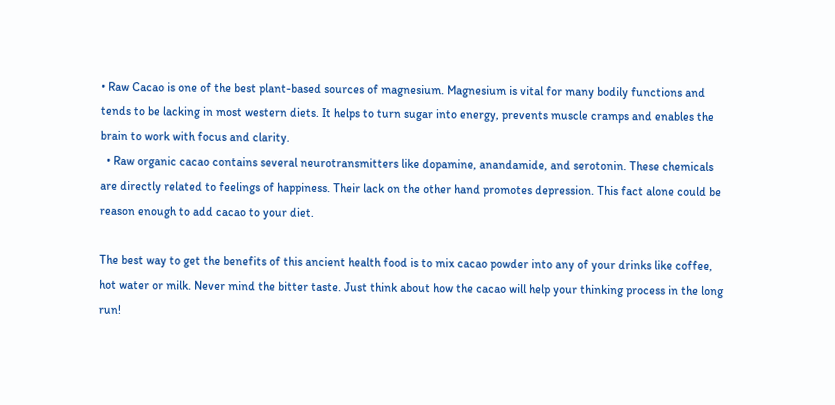• Raw Cacao is one of the best plant-based sources of magnesium. Magnesium is vital for many bodily functions and tends to be lacking in most western diets. It helps to turn sugar into energy, prevents muscle cramps and enables the brain to work with focus and clarity.
  • Raw organic cacao contains several neurotransmitters like dopamine, anandamide, and serotonin. These chemicals are directly related to feelings of happiness. Their lack on the other hand promotes depression. This fact alone could be reason enough to add cacao to your diet.

The best way to get the benefits of this ancient health food is to mix cacao powder into any of your drinks like coffee, hot water or milk. Never mind the bitter taste. Just think about how the cacao will help your thinking process in the long run!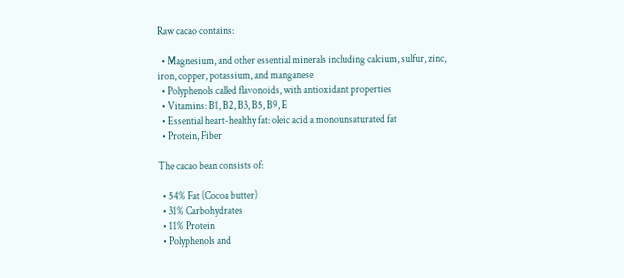Raw cacao contains:

  • Magnesium, and other essential minerals including calcium, sulfur, zinc, iron, copper, potassium, and manganese
  • Polyphenols called flavonoids, with antioxidant properties
  • Vitamins: B1, B2, B3, B5, B9, E
  • Essential heart-healthy fat: oleic acid a monounsaturated fat
  • Protein, Fiber

The cacao bean consists of:

  • 54% Fat (Cocoa butter)
  • 31% Carbohydrates
  • 11% Protein
  • Polyphenols and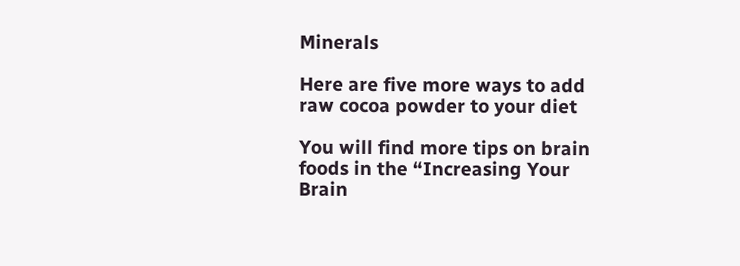Minerals

Here are five more ways to add raw cocoa powder to your diet

You will find more tips on brain foods in the “Increasing Your Brain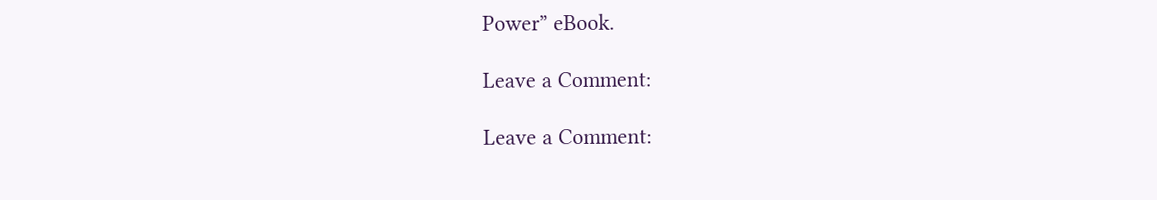Power” eBook.

Leave a Comment:

Leave a Comment: